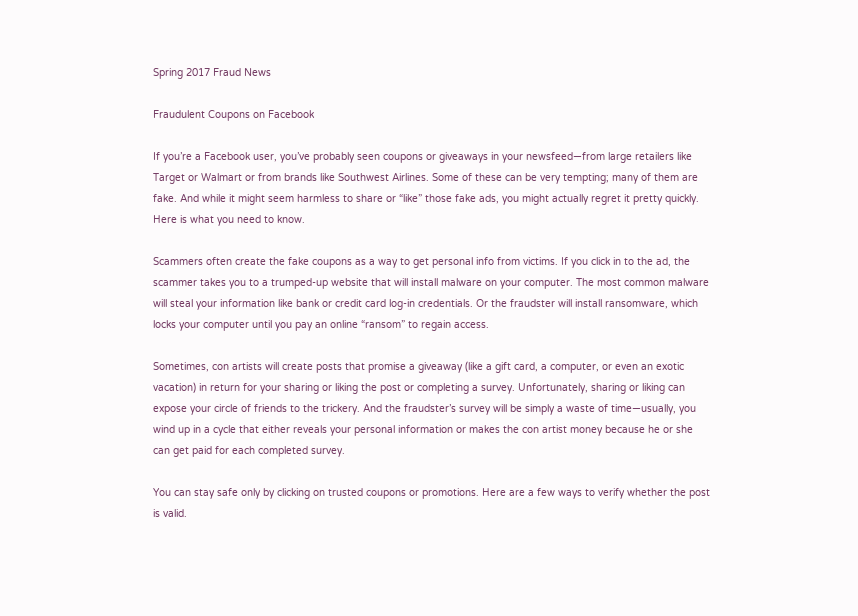Spring 2017 Fraud News

Fraudulent Coupons on Facebook

If you’re a Facebook user, you’ve probably seen coupons or giveaways in your newsfeed—from large retailers like Target or Walmart or from brands like Southwest Airlines. Some of these can be very tempting; many of them are fake. And while it might seem harmless to share or “like” those fake ads, you might actually regret it pretty quickly. Here is what you need to know.

Scammers often create the fake coupons as a way to get personal info from victims. If you click in to the ad, the scammer takes you to a trumped-up website that will install malware on your computer. The most common malware will steal your information like bank or credit card log-in credentials. Or the fraudster will install ransomware, which locks your computer until you pay an online “ransom” to regain access.

Sometimes, con artists will create posts that promise a giveaway (like a gift card, a computer, or even an exotic vacation) in return for your sharing or liking the post or completing a survey. Unfortunately, sharing or liking can expose your circle of friends to the trickery. And the fraudster’s survey will be simply a waste of time—usually, you wind up in a cycle that either reveals your personal information or makes the con artist money because he or she can get paid for each completed survey.

You can stay safe only by clicking on trusted coupons or promotions. Here are a few ways to verify whether the post is valid.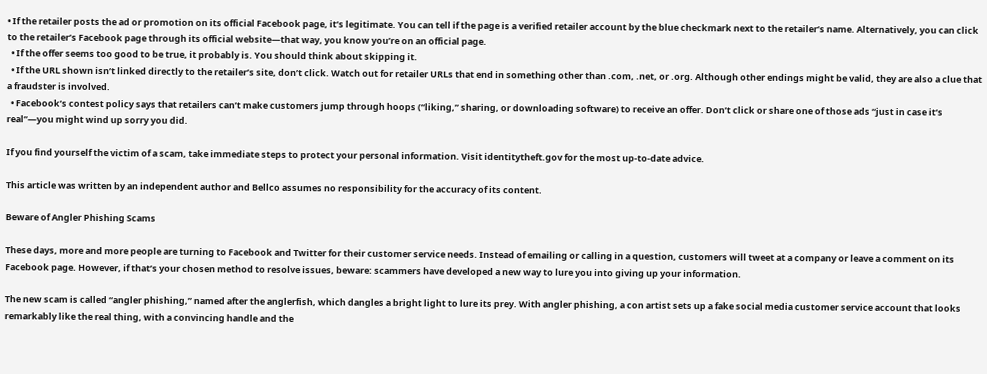• If the retailer posts the ad or promotion on its official Facebook page, it’s legitimate. You can tell if the page is a verified retailer account by the blue checkmark next to the retailer’s name. Alternatively, you can click to the retailer’s Facebook page through its official website—that way, you know you’re on an official page.
  • If the offer seems too good to be true, it probably is. You should think about skipping it.
  • If the URL shown isn’t linked directly to the retailer’s site, don’t click. Watch out for retailer URLs that end in something other than .com, .net, or .org. Although other endings might be valid, they are also a clue that a fraudster is involved.
  • Facebook’s contest policy says that retailers can’t make customers jump through hoops (“liking,” sharing, or downloading software) to receive an offer. Don’t click or share one of those ads “just in case it’s real”—you might wind up sorry you did.

If you find yourself the victim of a scam, take immediate steps to protect your personal information. Visit identitytheft.gov for the most up-to-date advice.

This article was written by an independent author and Bellco assumes no responsibility for the accuracy of its content.

Beware of Angler Phishing Scams

These days, more and more people are turning to Facebook and Twitter for their customer service needs. Instead of emailing or calling in a question, customers will tweet at a company or leave a comment on its Facebook page. However, if that’s your chosen method to resolve issues, beware: scammers have developed a new way to lure you into giving up your information.

The new scam is called “angler phishing,” named after the anglerfish, which dangles a bright light to lure its prey. With angler phishing, a con artist sets up a fake social media customer service account that looks remarkably like the real thing, with a convincing handle and the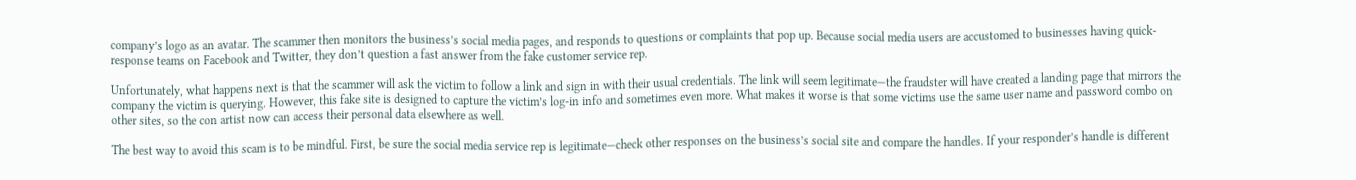company’s logo as an avatar. The scammer then monitors the business’s social media pages, and responds to questions or complaints that pop up. Because social media users are accustomed to businesses having quick-response teams on Facebook and Twitter, they don’t question a fast answer from the fake customer service rep.

Unfortunately, what happens next is that the scammer will ask the victim to follow a link and sign in with their usual credentials. The link will seem legitimate—the fraudster will have created a landing page that mirrors the company the victim is querying. However, this fake site is designed to capture the victim’s log-in info and sometimes even more. What makes it worse is that some victims use the same user name and password combo on other sites, so the con artist now can access their personal data elsewhere as well.

The best way to avoid this scam is to be mindful. First, be sure the social media service rep is legitimate—check other responses on the business’s social site and compare the handles. If your responder’s handle is different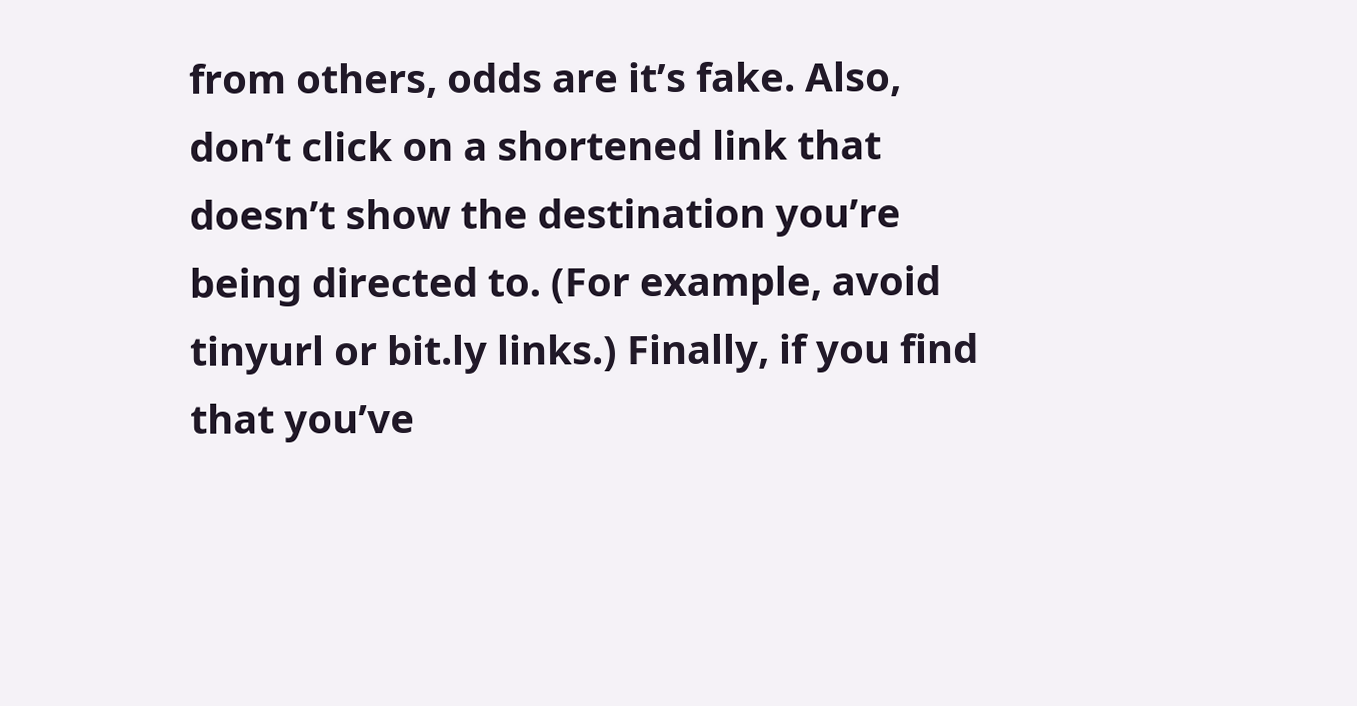from others, odds are it’s fake. Also, don’t click on a shortened link that doesn’t show the destination you’re being directed to. (For example, avoid tinyurl or bit.ly links.) Finally, if you find that you’ve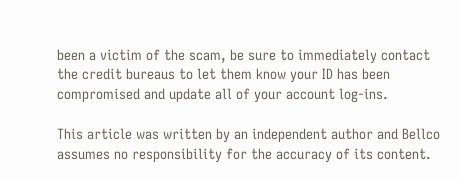been a victim of the scam, be sure to immediately contact the credit bureaus to let them know your ID has been compromised and update all of your account log-ins.

This article was written by an independent author and Bellco assumes no responsibility for the accuracy of its content.